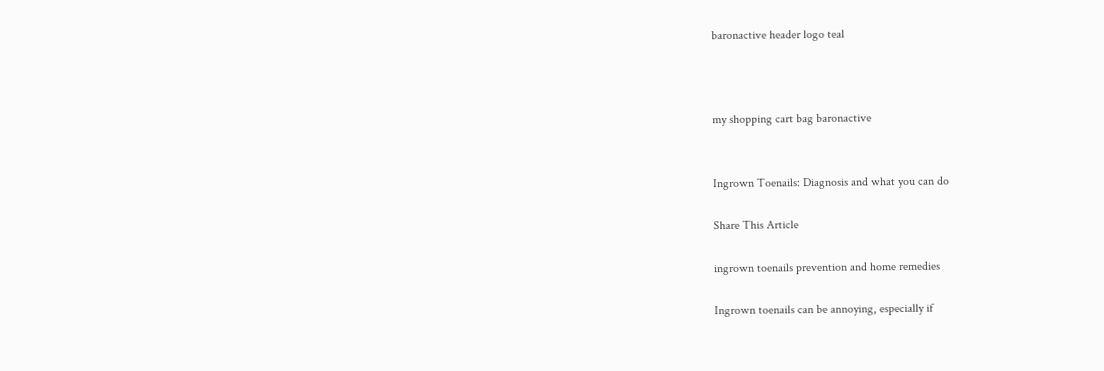baronactive header logo teal



my shopping cart bag baronactive


Ingrown Toenails: Diagnosis and what you can do

Share This Article

ingrown toenails prevention and home remedies

Ingrown toenails can be annoying, especially if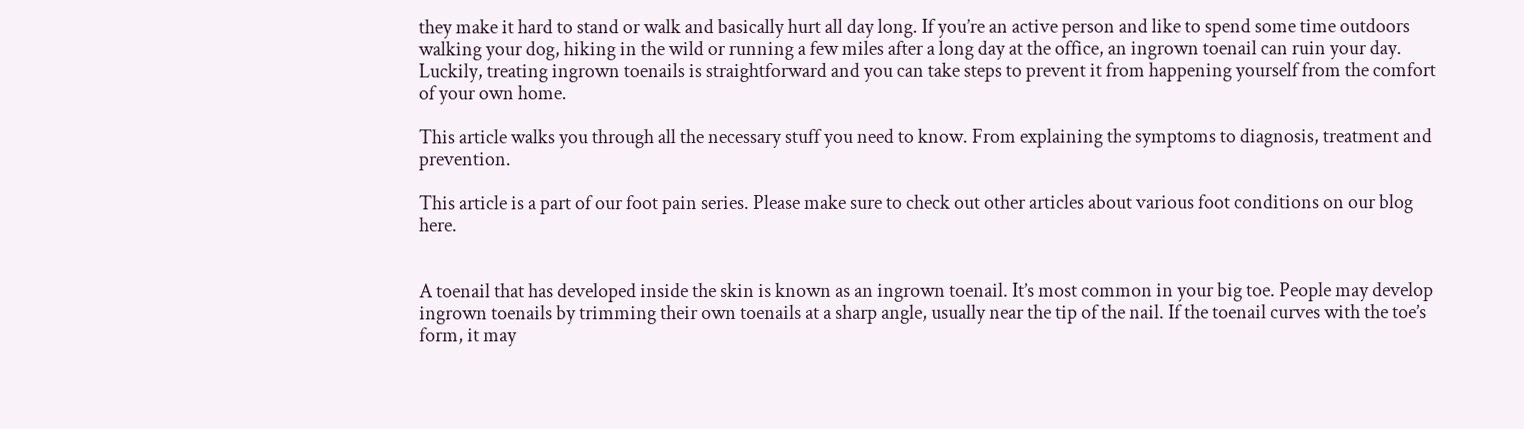they make it hard to stand or walk and basically hurt all day long. If you’re an active person and like to spend some time outdoors walking your dog, hiking in the wild or running a few miles after a long day at the office, an ingrown toenail can ruin your day. Luckily, treating ingrown toenails is straightforward and you can take steps to prevent it from happening yourself from the comfort of your own home.

This article walks you through all the necessary stuff you need to know. From explaining the symptoms to diagnosis, treatment and prevention.

This article is a part of our foot pain series. Please make sure to check out other articles about various foot conditions on our blog here.


A toenail that has developed inside the skin is known as an ingrown toenail. It’s most common in your big toe. People may develop ingrown toenails by trimming their own toenails at a sharp angle, usually near the tip of the nail. If the toenail curves with the toe’s form, it may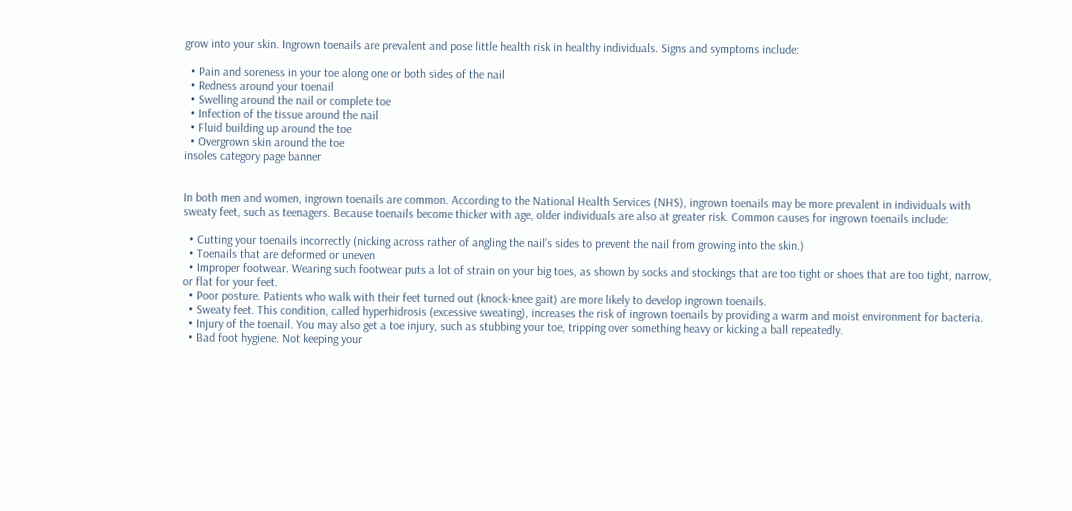grow into your skin. Ingrown toenails are prevalent and pose little health risk in healthy individuals. Signs and symptoms include:

  • Pain and soreness in your toe along one or both sides of the nail
  • Redness around your toenail
  • Swelling around the nail or complete toe
  • Infection of the tissue around the nail
  • Fluid building up around the toe
  • Overgrown skin around the toe
insoles category page banner


In both men and women, ingrown toenails are common. According to the National Health Services (NHS), ingrown toenails may be more prevalent in individuals with sweaty feet, such as teenagers. Because toenails become thicker with age, older individuals are also at greater risk. Common causes for ingrown toenails include:

  • Cutting your toenails incorrectly (nicking across rather of angling the nail’s sides to prevent the nail from growing into the skin.)
  • Toenails that are deformed or uneven
  • Improper footwear. Wearing such footwear puts a lot of strain on your big toes, as shown by socks and stockings that are too tight or shoes that are too tight, narrow, or flat for your feet.
  • Poor posture. Patients who walk with their feet turned out (knock-knee gait) are more likely to develop ingrown toenails.
  • Sweaty feet. This condition, called hyperhidrosis (excessive sweating), increases the risk of ingrown toenails by providing a warm and moist environment for bacteria.
  • Injury of the toenail. You may also get a toe injury, such as stubbing your toe, tripping over something heavy or kicking a ball repeatedly.
  • Bad foot hygiene. Not keeping your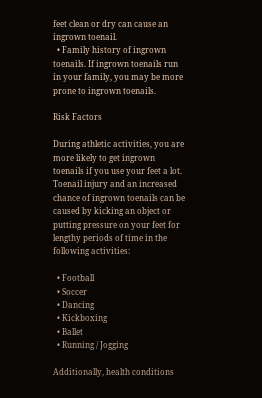feet clean or dry can cause an ingrown toenail.
  • Family history of ingrown toenails. If ingrown toenails run in your family, you may be more prone to ingrown toenails.

Risk Factors

During athletic activities, you are more likely to get ingrown toenails if you use your feet a lot. Toenail injury and an increased chance of ingrown toenails can be caused by kicking an object or putting pressure on your feet for lengthy periods of time in the following activities:

  • Football
  • Soccer
  • Dancing
  • Kickboxing
  • Ballet
  • Running / Jogging

Additionally, health conditions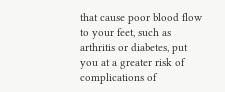that cause poor blood flow to your feet, such as arthritis or diabetes, put you at a greater risk of complications of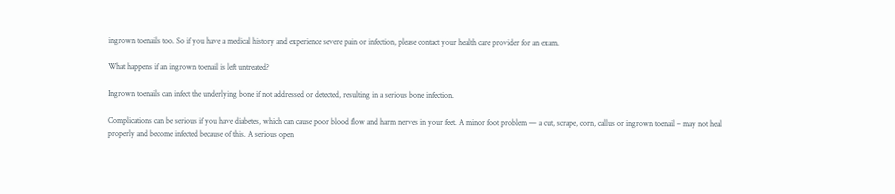ingrown toenails too. So if you have a medical history and experience severe pain or infection, please contact your health care provider for an exam.

What happens if an ingrown toenail is left untreated?

Ingrown toenails can infect the underlying bone if not addressed or detected, resulting in a serious bone infection.

Complications can be serious if you have diabetes, which can cause poor blood flow and harm nerves in your feet. A minor foot problem — a cut, scrape, corn, callus or ingrown toenail – may not heal properly and become infected because of this. A serious open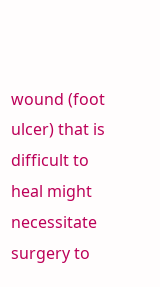wound (foot ulcer) that is difficult to heal might necessitate surgery to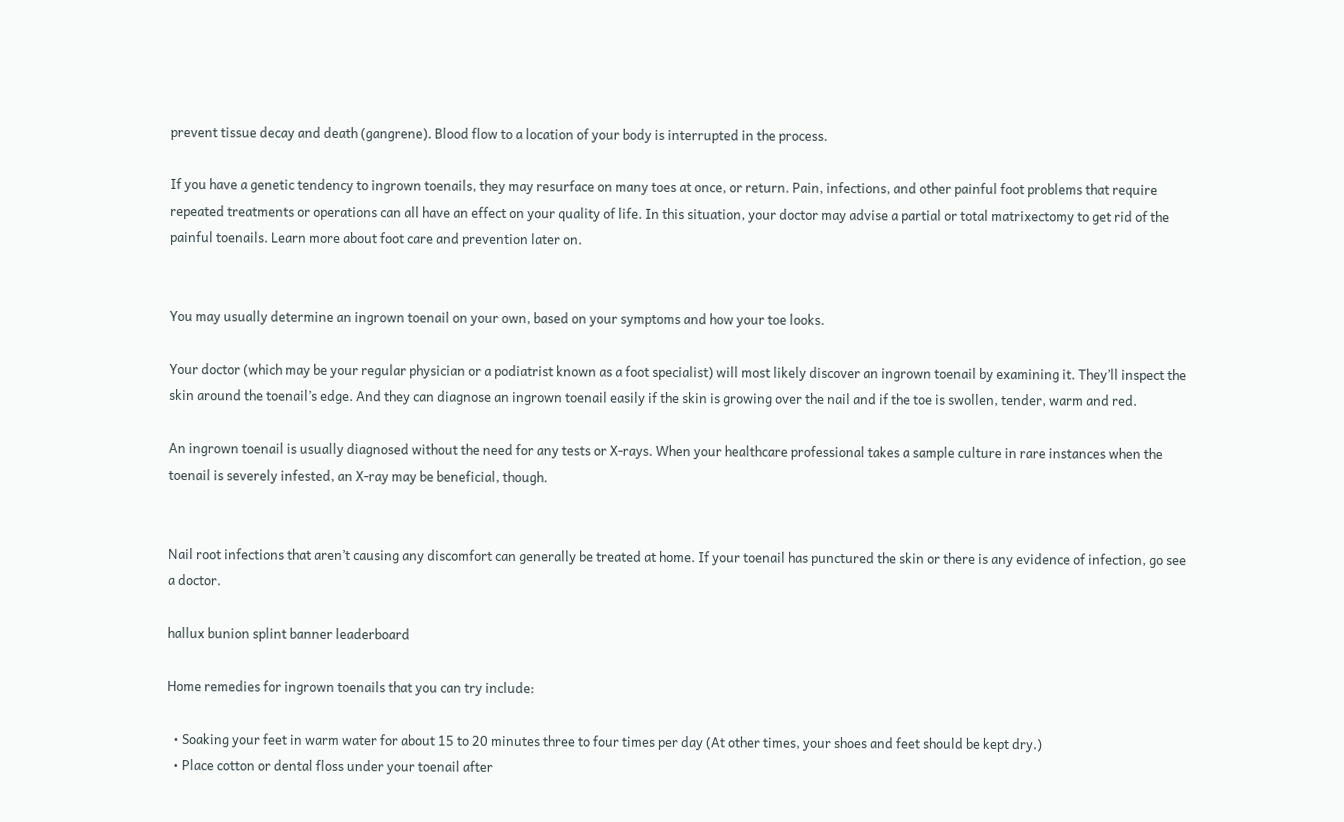prevent tissue decay and death (gangrene). Blood flow to a location of your body is interrupted in the process.

If you have a genetic tendency to ingrown toenails, they may resurface on many toes at once, or return. Pain, infections, and other painful foot problems that require repeated treatments or operations can all have an effect on your quality of life. In this situation, your doctor may advise a partial or total matrixectomy to get rid of the painful toenails. Learn more about foot care and prevention later on.


You may usually determine an ingrown toenail on your own, based on your symptoms and how your toe looks.

Your doctor (which may be your regular physician or a podiatrist known as a foot specialist) will most likely discover an ingrown toenail by examining it. They’ll inspect the skin around the toenail’s edge. And they can diagnose an ingrown toenail easily if the skin is growing over the nail and if the toe is swollen, tender, warm and red.

An ingrown toenail is usually diagnosed without the need for any tests or X-rays. When your healthcare professional takes a sample culture in rare instances when the toenail is severely infested, an X-ray may be beneficial, though.


Nail root infections that aren’t causing any discomfort can generally be treated at home. If your toenail has punctured the skin or there is any evidence of infection, go see a doctor.

hallux bunion splint banner leaderboard

Home remedies for ingrown toenails that you can try include:

  • Soaking your feet in warm water for about 15 to 20 minutes three to four times per day (At other times, your shoes and feet should be kept dry.)
  • Place cotton or dental floss under your toenail after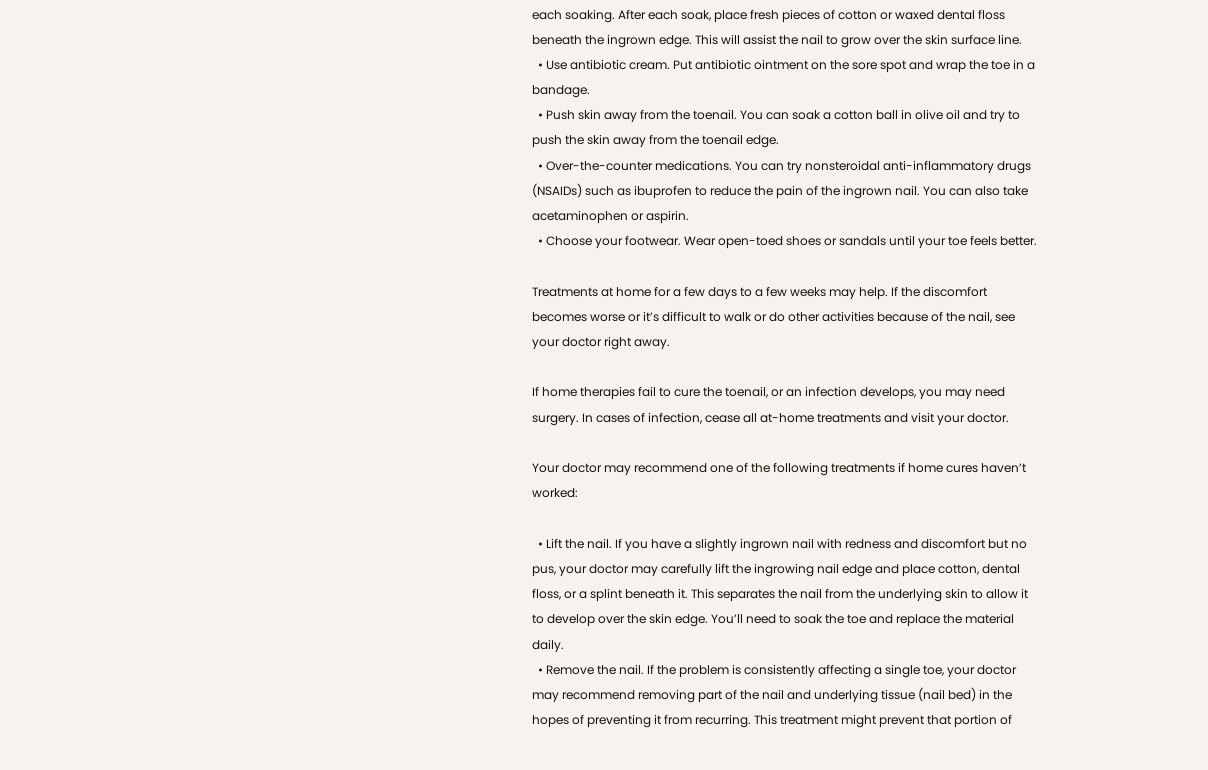each soaking. After each soak, place fresh pieces of cotton or waxed dental floss beneath the ingrown edge. This will assist the nail to grow over the skin surface line.
  • Use antibiotic cream. Put antibiotic ointment on the sore spot and wrap the toe in a bandage.
  • Push skin away from the toenail. You can soak a cotton ball in olive oil and try to push the skin away from the toenail edge.
  • Over-the-counter medications. You can try nonsteroidal anti-inflammatory drugs (NSAIDs) such as ibuprofen to reduce the pain of the ingrown nail. You can also take acetaminophen or aspirin.
  • Choose your footwear. Wear open-toed shoes or sandals until your toe feels better.

Treatments at home for a few days to a few weeks may help. If the discomfort becomes worse or it’s difficult to walk or do other activities because of the nail, see your doctor right away.

If home therapies fail to cure the toenail, or an infection develops, you may need surgery. In cases of infection, cease all at-home treatments and visit your doctor.

Your doctor may recommend one of the following treatments if home cures haven’t worked:

  • Lift the nail. If you have a slightly ingrown nail with redness and discomfort but no pus, your doctor may carefully lift the ingrowing nail edge and place cotton, dental floss, or a splint beneath it. This separates the nail from the underlying skin to allow it to develop over the skin edge. You’ll need to soak the toe and replace the material daily.
  • Remove the nail. If the problem is consistently affecting a single toe, your doctor may recommend removing part of the nail and underlying tissue (nail bed) in the hopes of preventing it from recurring. This treatment might prevent that portion of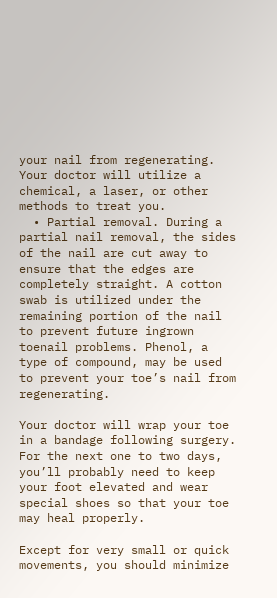your nail from regenerating. Your doctor will utilize a chemical, a laser, or other methods to treat you.
  • Partial removal. During a partial nail removal, the sides of the nail are cut away to ensure that the edges are completely straight. A cotton swab is utilized under the remaining portion of the nail to prevent future ingrown toenail problems. Phenol, a type of compound, may be used to prevent your toe’s nail from regenerating.

Your doctor will wrap your toe in a bandage following surgery. For the next one to two days, you’ll probably need to keep your foot elevated and wear special shoes so that your toe may heal properly.

Except for very small or quick movements, you should minimize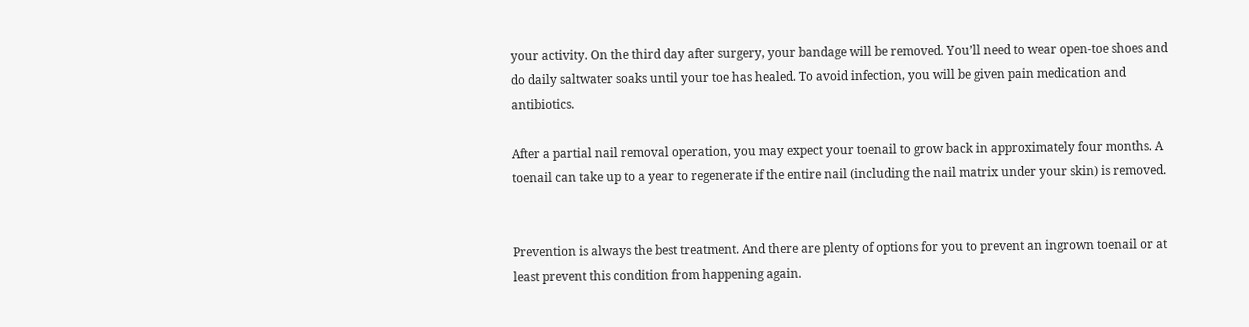your activity. On the third day after surgery, your bandage will be removed. You’ll need to wear open-toe shoes and do daily saltwater soaks until your toe has healed. To avoid infection, you will be given pain medication and antibiotics.

After a partial nail removal operation, you may expect your toenail to grow back in approximately four months. A toenail can take up to a year to regenerate if the entire nail (including the nail matrix under your skin) is removed.


Prevention is always the best treatment. And there are plenty of options for you to prevent an ingrown toenail or at least prevent this condition from happening again.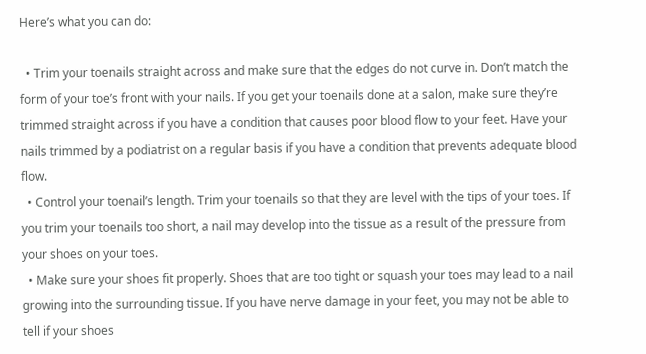Here’s what you can do:

  • Trim your toenails straight across and make sure that the edges do not curve in. Don’t match the form of your toe’s front with your nails. If you get your toenails done at a salon, make sure they’re trimmed straight across if you have a condition that causes poor blood flow to your feet. Have your nails trimmed by a podiatrist on a regular basis if you have a condition that prevents adequate blood flow.
  • Control your toenail’s length. Trim your toenails so that they are level with the tips of your toes. If you trim your toenails too short, a nail may develop into the tissue as a result of the pressure from your shoes on your toes.
  • Make sure your shoes fit properly. Shoes that are too tight or squash your toes may lead to a nail growing into the surrounding tissue. If you have nerve damage in your feet, you may not be able to tell if your shoes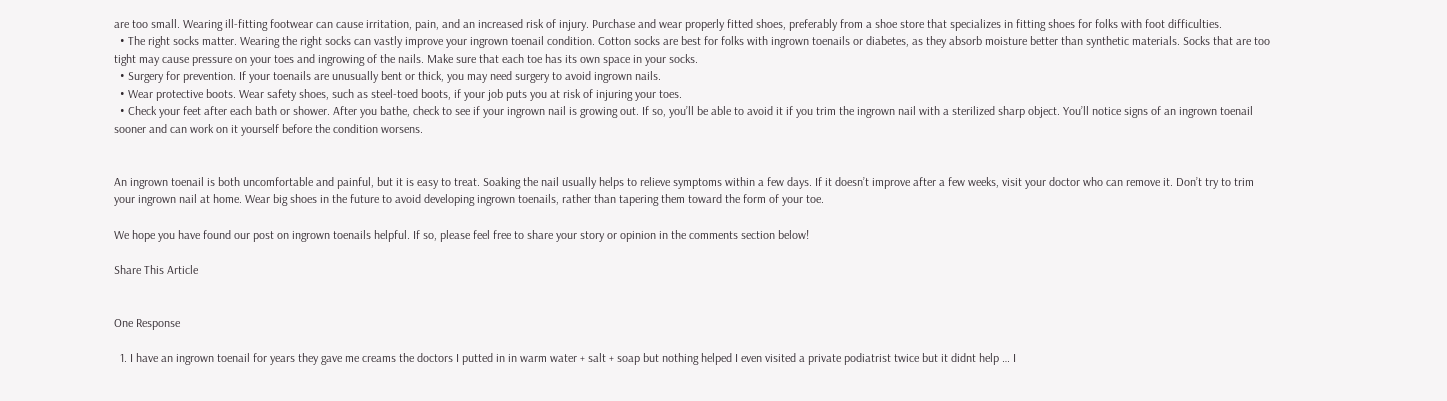are too small. Wearing ill-fitting footwear can cause irritation, pain, and an increased risk of injury. Purchase and wear properly fitted shoes, preferably from a shoe store that specializes in fitting shoes for folks with foot difficulties.
  • The right socks matter. Wearing the right socks can vastly improve your ingrown toenail condition. Cotton socks are best for folks with ingrown toenails or diabetes, as they absorb moisture better than synthetic materials. Socks that are too tight may cause pressure on your toes and ingrowing of the nails. Make sure that each toe has its own space in your socks.
  • Surgery for prevention. If your toenails are unusually bent or thick, you may need surgery to avoid ingrown nails.
  • Wear protective boots. Wear safety shoes, such as steel-toed boots, if your job puts you at risk of injuring your toes.
  • Check your feet after each bath or shower. After you bathe, check to see if your ingrown nail is growing out. If so, you’ll be able to avoid it if you trim the ingrown nail with a sterilized sharp object. You’ll notice signs of an ingrown toenail sooner and can work on it yourself before the condition worsens.


An ingrown toenail is both uncomfortable and painful, but it is easy to treat. Soaking the nail usually helps to relieve symptoms within a few days. If it doesn’t improve after a few weeks, visit your doctor who can remove it. Don’t try to trim your ingrown nail at home. Wear big shoes in the future to avoid developing ingrown toenails, rather than tapering them toward the form of your toe.

We hope you have found our post on ingrown toenails helpful. If so, please feel free to share your story or opinion in the comments section below!

Share This Article


One Response

  1. I have an ingrown toenail for years they gave me creams the doctors I putted in in warm water + salt + soap but nothing helped I even visited a private podiatrist twice but it didnt help … I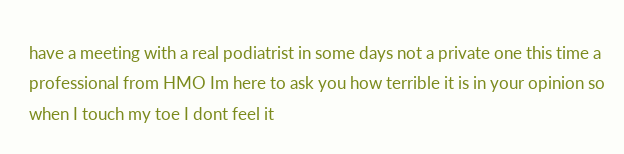have a meeting with a real podiatrist in some days not a private one this time a professional from HMO Im here to ask you how terrible it is in your opinion so when I touch my toe I dont feel it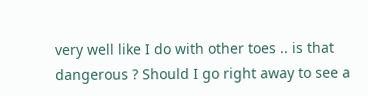very well like I do with other toes .. is that dangerous ? Should I go right away to see a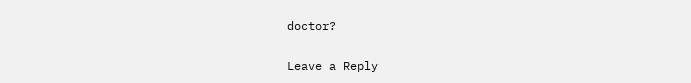doctor?

Leave a Reply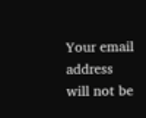Your email address will not be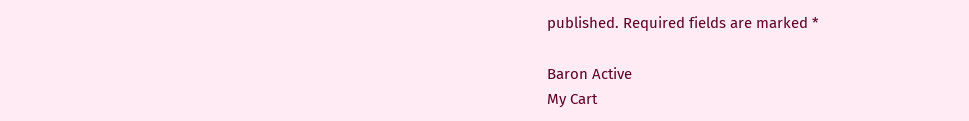published. Required fields are marked *

Baron Active
My Cart